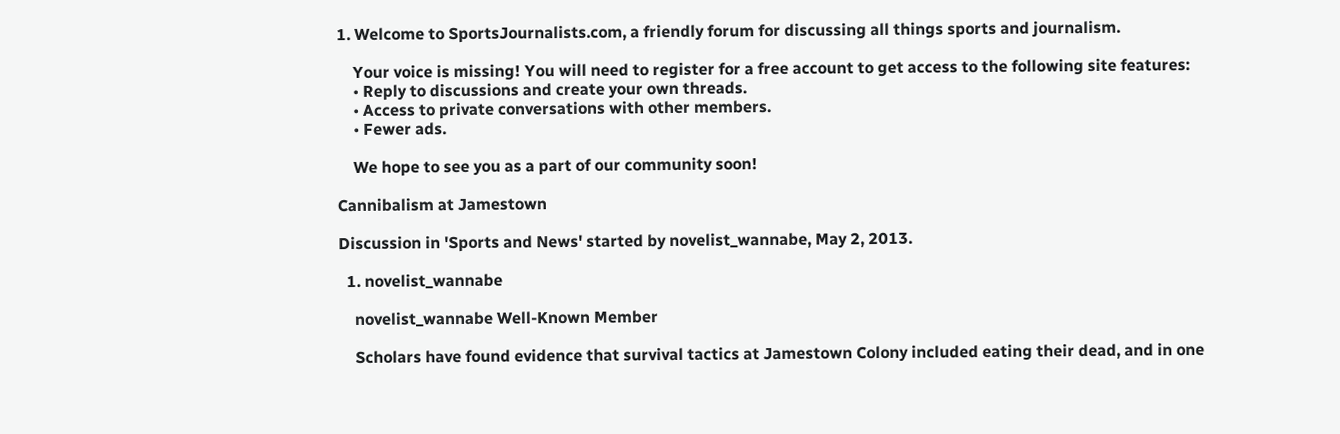1. Welcome to SportsJournalists.com, a friendly forum for discussing all things sports and journalism.

    Your voice is missing! You will need to register for a free account to get access to the following site features:
    • Reply to discussions and create your own threads.
    • Access to private conversations with other members.
    • Fewer ads.

    We hope to see you as a part of our community soon!

Cannibalism at Jamestown

Discussion in 'Sports and News' started by novelist_wannabe, May 2, 2013.

  1. novelist_wannabe

    novelist_wannabe Well-Known Member

    Scholars have found evidence that survival tactics at Jamestown Colony included eating their dead, and in one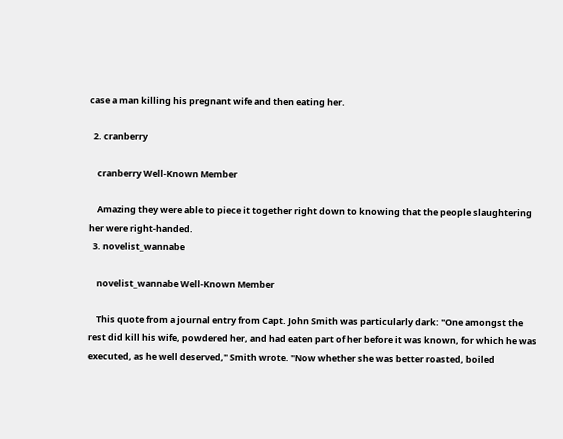case a man killing his pregnant wife and then eating her.

  2. cranberry

    cranberry Well-Known Member

    Amazing they were able to piece it together right down to knowing that the people slaughtering her were right-handed.
  3. novelist_wannabe

    novelist_wannabe Well-Known Member

    This quote from a journal entry from Capt. John Smith was particularly dark: "One amongst the rest did kill his wife, powdered her, and had eaten part of her before it was known, for which he was executed, as he well deserved," Smith wrote. "Now whether she was better roasted, boiled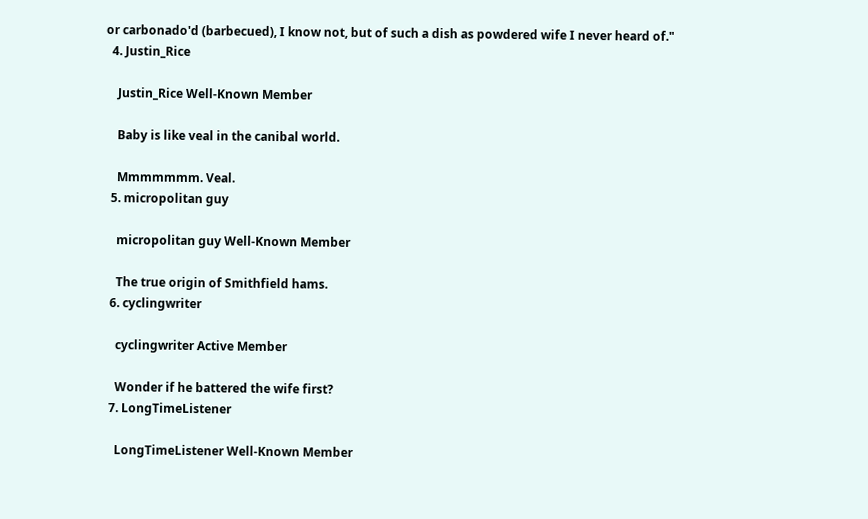or carbonado'd (barbecued), I know not, but of such a dish as powdered wife I never heard of."
  4. Justin_Rice

    Justin_Rice Well-Known Member

    Baby is like veal in the canibal world.

    Mmmmmmm. Veal.
  5. micropolitan guy

    micropolitan guy Well-Known Member

    The true origin of Smithfield hams.
  6. cyclingwriter

    cyclingwriter Active Member

    Wonder if he battered the wife first?
  7. LongTimeListener

    LongTimeListener Well-Known Member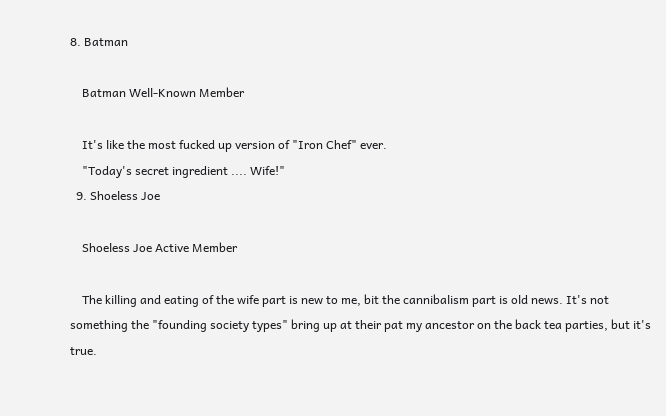8. Batman

    Batman Well-Known Member

    It's like the most fucked up version of "Iron Chef" ever.
    "Today's secret ingredient .... Wife!"
  9. Shoeless Joe

    Shoeless Joe Active Member

    The killing and eating of the wife part is new to me, bit the cannibalism part is old news. It's not something the "founding society types" bring up at their pat my ancestor on the back tea parties, but it's true.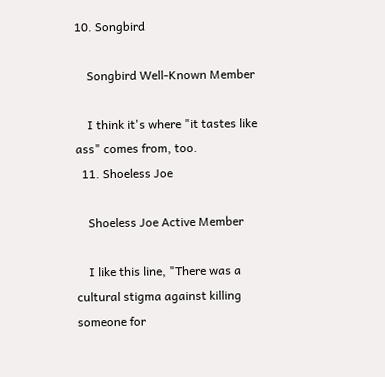10. Songbird

    Songbird Well-Known Member

    I think it's where "it tastes like ass" comes from, too.
  11. Shoeless Joe

    Shoeless Joe Active Member

    I like this line, "There was a cultural stigma against killing someone for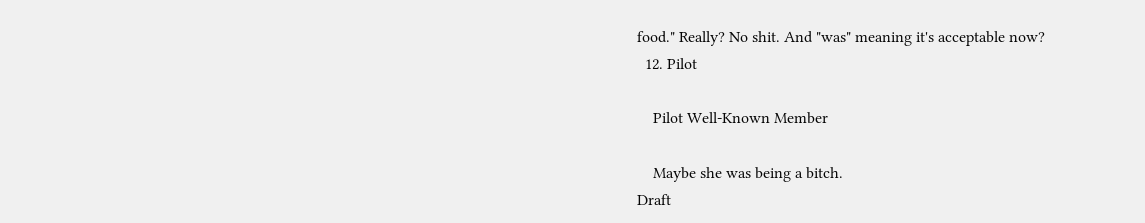food." Really? No shit. And "was" meaning it's acceptable now?
  12. Pilot

    Pilot Well-Known Member

    Maybe she was being a bitch.
Draft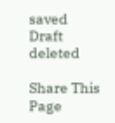saved Draft deleted

Share This Page